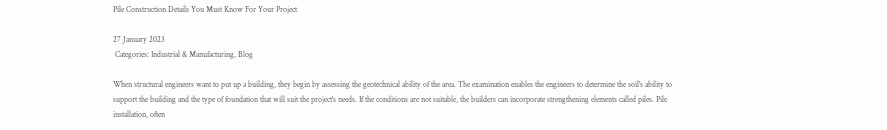Pile Construction Details You Must Know For Your Project

27 January 2023
 Categories: Industrial & Manufacturing, Blog

When structural engineers want to put up a building, they begin by assessing the geotechnical ability of the area. The examination enables the engineers to determine the soil's ability to support the building and the type of foundation that will suit the project's needs. If the conditions are not suitable, the builders can incorporate strengthening elements called piles. Pile installation, often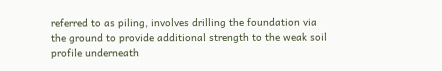referred to as piling, involves drilling the foundation via the ground to provide additional strength to the weak soil profile underneath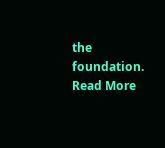the foundation. Read More